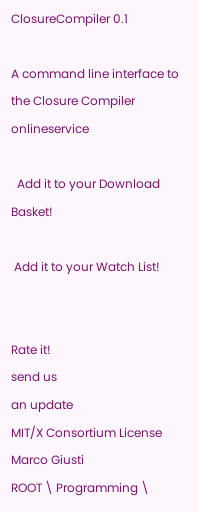ClosureCompiler 0.1

A command line interface to the Closure Compiler onlineservice

  Add it to your Download Basket!

 Add it to your Watch List!


Rate it!
send us
an update
MIT/X Consortium License
Marco Giusti
ROOT \ Programming \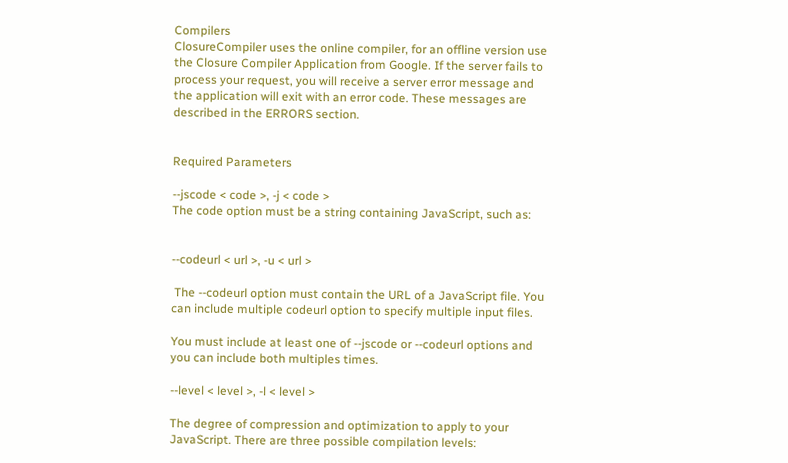Compilers
ClosureCompiler uses the online compiler, for an offline version use the Closure Compiler Application from Google. If the server fails to process your request, you will receive a server error message and the application will exit with an error code. These messages are described in the ERRORS section.


Required Parameters

--jscode < code >, -j < code >
The code option must be a string containing JavaScript, such as:


--codeurl < url >, -u < url >

 The --codeurl option must contain the URL of a JavaScript file. You can include multiple codeurl option to specify multiple input files.

You must include at least one of --jscode or --codeurl options and you can include both multiples times.

--level < level >, -l < level >

The degree of compression and optimization to apply to your JavaScript. There are three possible compilation levels: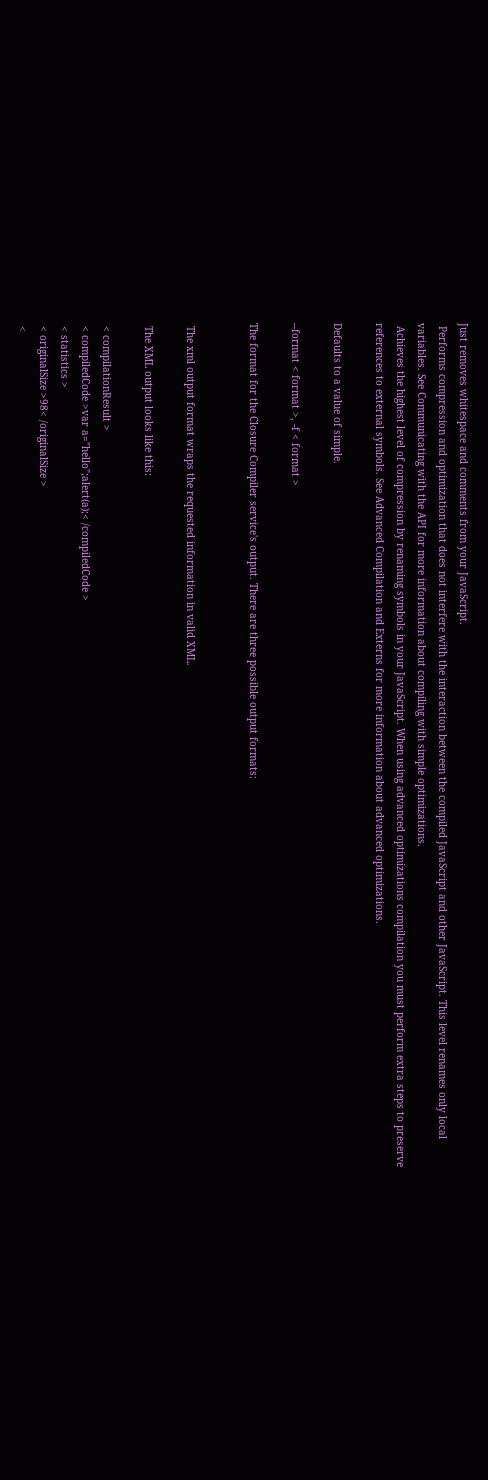Just removes whitespace and comments from your JavaScript.
 Performs compression and optimization that does not interfere with the interaction between the compiled JavaScript and other JavaScript. This level renames only local variables. See Communicating with the API for more information about compiling with simple optimizations.
 Achieves the highest level of compression by renaming symbols in your JavaScript. When using advanced optimizations compilation you must perform extra steps to preserve references to external symbols. See Advanced Compilation and Externs for more information about advanced optimizations.

Defaults to a value of simple.

--format < format >, -f < format >

The format for the Closure Compiler service's output. There are three possible output formats:


 The xml output format wraps the requested information in valid XML.

 The XML output looks like this:

 < compilationResult >
 < compiledCode >var a="hello";alert(a);< /compiledCode >
 < statistics >
 < originalSize >98< /originalSize >
 <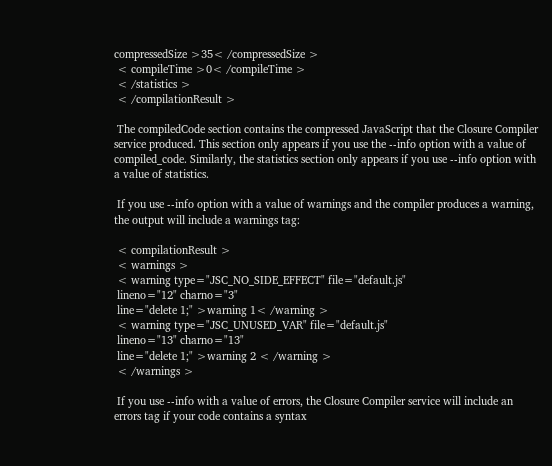compressedSize >35< /compressedSize >
 < compileTime >0< /compileTime >
 < /statistics >
 < /compilationResult >

 The compiledCode section contains the compressed JavaScript that the Closure Compiler service produced. This section only appears if you use the --info option with a value of compiled_code. Similarly, the statistics section only appears if you use --info option with a value of statistics.

 If you use --info option with a value of warnings and the compiler produces a warning, the output will include a warnings tag:

 < compilationResult >
 < warnings >
 < warning type="JSC_NO_SIDE_EFFECT" file="default.js"
 lineno="12" charno="3"
 line="delete 1;" >warning 1< /warning >
 < warning type="JSC_UNUSED_VAR" file="default.js"
 lineno="13" charno="13"
 line="delete 1;" >warning 2 < /warning >
 < /warnings >

 If you use --info with a value of errors, the Closure Compiler service will include an errors tag if your code contains a syntax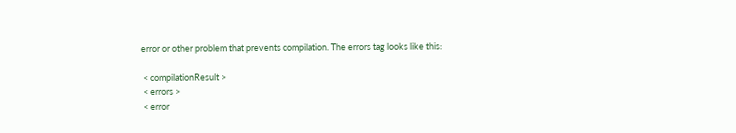error or other problem that prevents compilation. The errors tag looks like this:

 < compilationResult >
 < errors >
 < error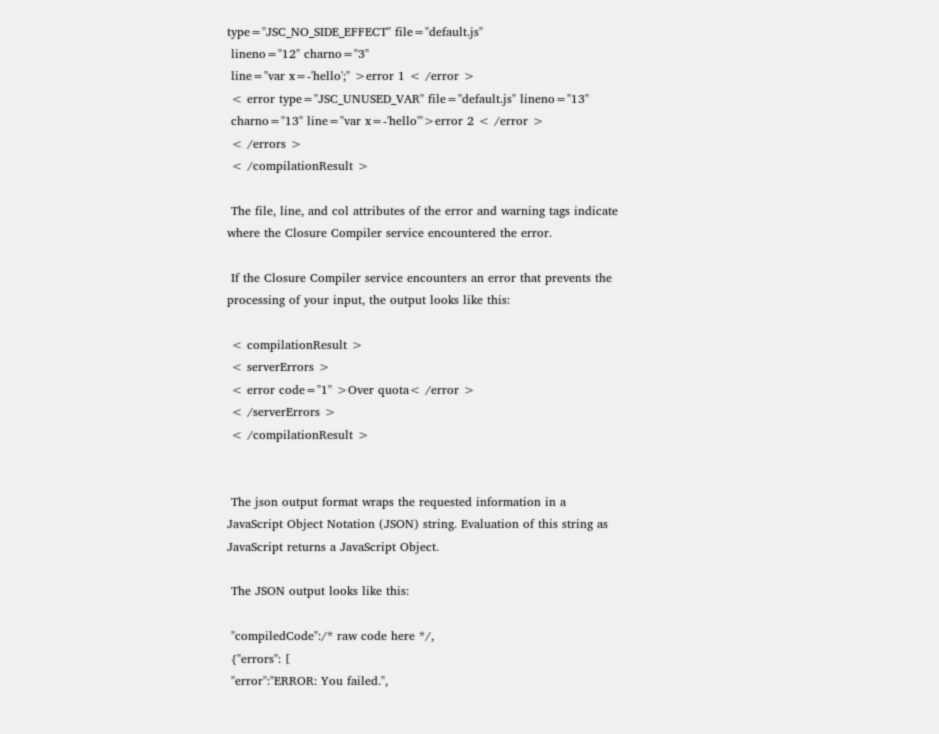type="JSC_NO_SIDE_EFFECT" file="default.js"
 lineno="12" charno="3"
 line="var x=-'hello';" >error 1 < /error >
 < error type="JSC_UNUSED_VAR" file="default.js" lineno="13"
 charno="13" line="var x=-'hello'">error 2 < /error >
 < /errors >
 < /compilationResult >

 The file, line, and col attributes of the error and warning tags indicate where the Closure Compiler service encountered the error.

 If the Closure Compiler service encounters an error that prevents the processing of your input, the output looks like this:

 < compilationResult >
 < serverErrors >
 < error code="1" >Over quota< /error >
 < /serverErrors >
 < /compilationResult >


 The json output format wraps the requested information in a JavaScript Object Notation (JSON) string. Evaluation of this string as JavaScript returns a JavaScript Object.

 The JSON output looks like this:

 "compiledCode":/* raw code here */,
 {"errors": [
 "error":"ERROR: You failed.",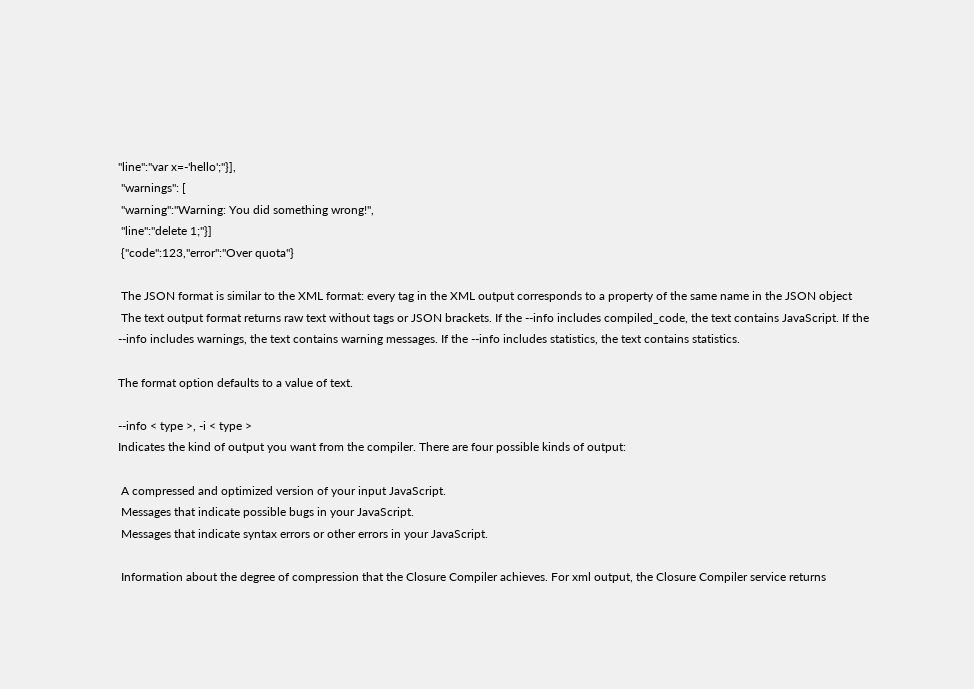"line":"var x=-'hello';"}],
 "warnings": [
 "warning":"Warning: You did something wrong!",
 "line":"delete 1;"}]
 {"code":123,"error":"Over quota"}

 The JSON format is similar to the XML format: every tag in the XML output corresponds to a property of the same name in the JSON object
 The text output format returns raw text without tags or JSON brackets. If the --info includes compiled_code, the text contains JavaScript. If the --info includes warnings, the text contains warning messages. If the --info includes statistics, the text contains statistics.

The format option defaults to a value of text.

--info < type >, -i < type >
Indicates the kind of output you want from the compiler. There are four possible kinds of output:

 A compressed and optimized version of your input JavaScript.
 Messages that indicate possible bugs in your JavaScript.
 Messages that indicate syntax errors or other errors in your JavaScript.

 Information about the degree of compression that the Closure Compiler achieves. For xml output, the Closure Compiler service returns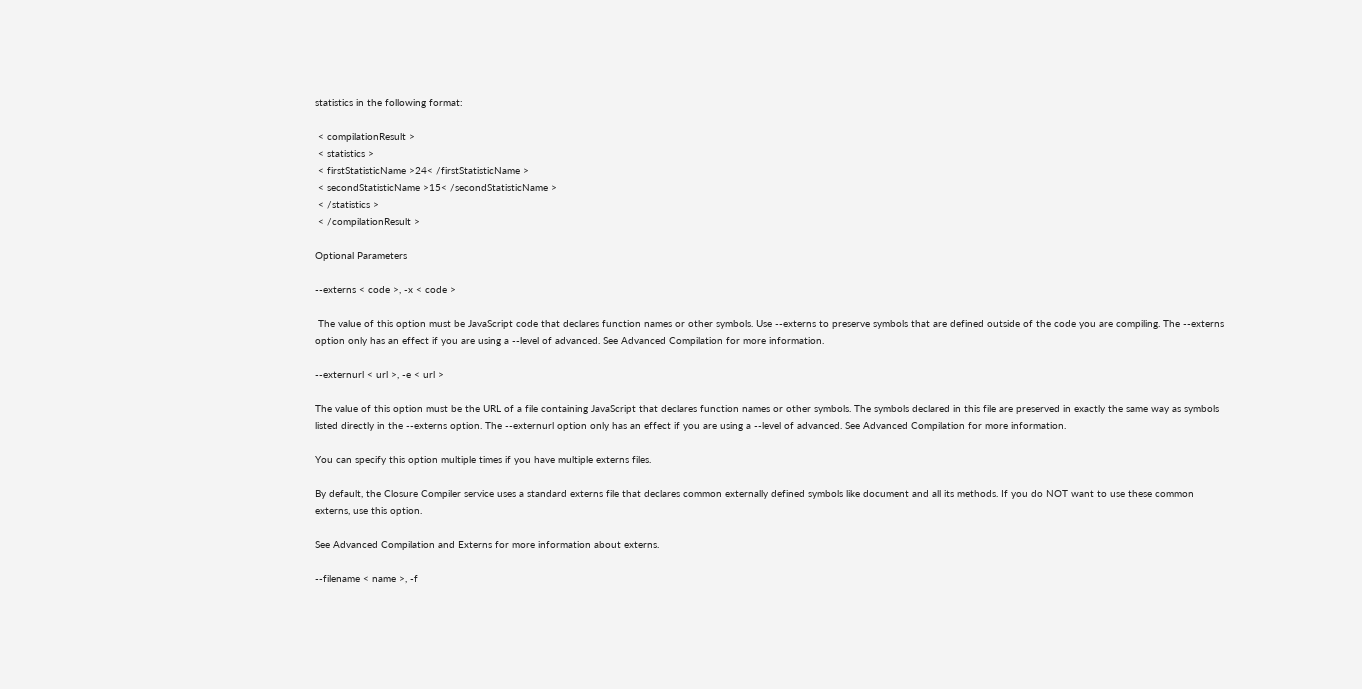statistics in the following format:

 < compilationResult >
 < statistics >
 < firstStatisticName >24< /firstStatisticName >
 < secondStatisticName >15< /secondStatisticName >
 < /statistics >
 < /compilationResult >

Optional Parameters

--externs < code >, -x < code >

 The value of this option must be JavaScript code that declares function names or other symbols. Use --externs to preserve symbols that are defined outside of the code you are compiling. The --externs option only has an effect if you are using a --level of advanced. See Advanced Compilation for more information.

--externurl < url >, -e < url >

The value of this option must be the URL of a file containing JavaScript that declares function names or other symbols. The symbols declared in this file are preserved in exactly the same way as symbols listed directly in the --externs option. The --externurl option only has an effect if you are using a --level of advanced. See Advanced Compilation for more information.

You can specify this option multiple times if you have multiple externs files.

By default, the Closure Compiler service uses a standard externs file that declares common externally defined symbols like document and all its methods. If you do NOT want to use these common externs, use this option.

See Advanced Compilation and Externs for more information about externs.

--filename < name >, -f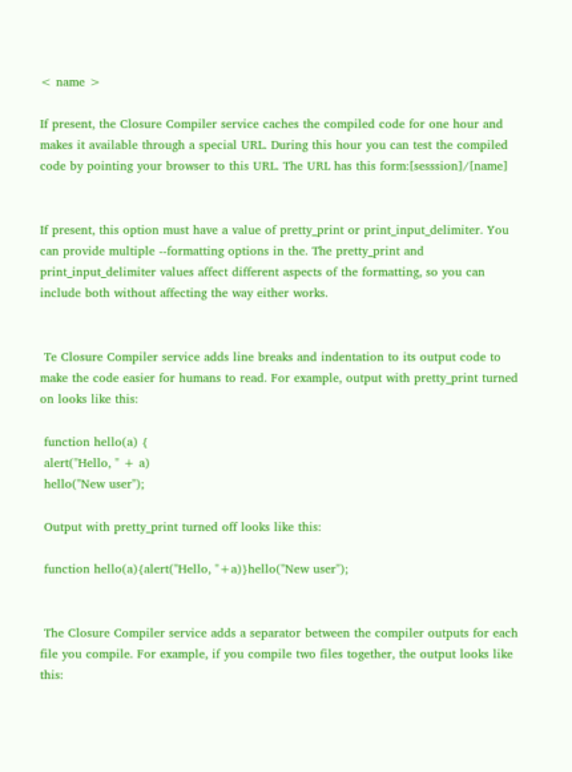< name >

If present, the Closure Compiler service caches the compiled code for one hour and makes it available through a special URL. During this hour you can test the compiled code by pointing your browser to this URL. The URL has this form:[sesssion]/[name]


If present, this option must have a value of pretty_print or print_input_delimiter. You can provide multiple --formatting options in the. The pretty_print and print_input_delimiter values affect different aspects of the formatting, so you can include both without affecting the way either works.


 Te Closure Compiler service adds line breaks and indentation to its output code to make the code easier for humans to read. For example, output with pretty_print turned on looks like this:

 function hello(a) {
 alert("Hello, " + a)
 hello("New user");

 Output with pretty_print turned off looks like this:

 function hello(a){alert("Hello, "+a)}hello("New user");


 The Closure Compiler service adds a separator between the compiler outputs for each file you compile. For example, if you compile two files together, the output looks like this: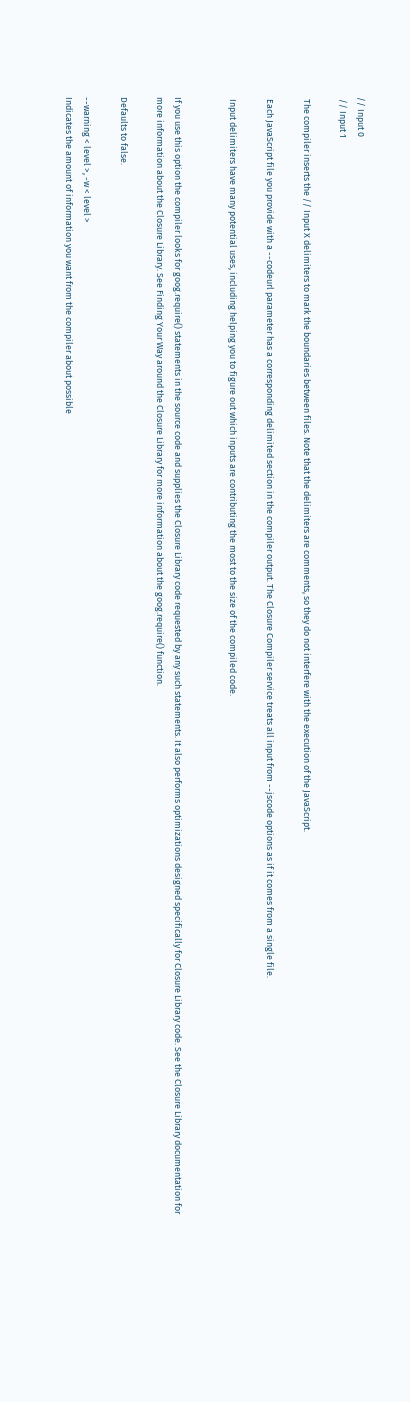// Input 0
 // Input 1

 The compiler inserts the // Input X delimiters to mark the boundaries between files. Note that the delimiters are comments, so they do not interfere with the execution of the JavaScript.

 Each JavaScript file you provide with a --codeurl parameter has a corresponding delimited section in the compiler output. The Closure Compiler service treats all input from --jscode options as if it comes from a single file.

 Input delimiters have many potential uses, including helping you to figure out which inputs are contributing the most to the size of the compiled code.


If you use this option the compiler looks for goog.require() statements in the source code and supplies the Closure Library code requested by any such statements. It also performs optimizations designed specifically for Closure Library code. See the Closure Library documentation for more information about the Closure Library. See Finding Your Way around the Closure Library for more information about the goog.require() function.

Defaults to false.

--warning < level >, -w < level >
Indicates the amount of information you want from the compiler about possible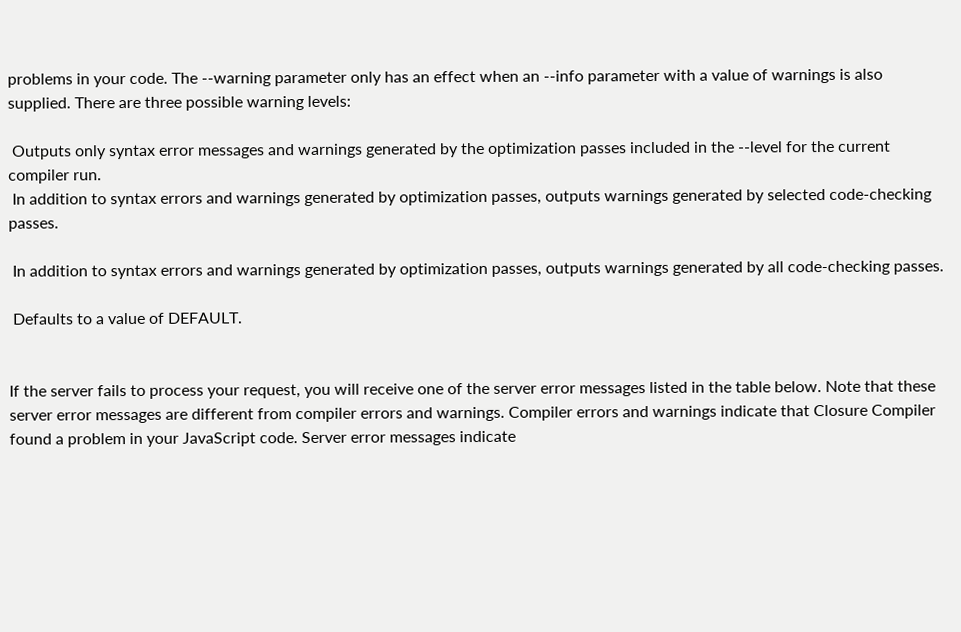problems in your code. The --warning parameter only has an effect when an --info parameter with a value of warnings is also supplied. There are three possible warning levels:

 Outputs only syntax error messages and warnings generated by the optimization passes included in the --level for the current compiler run.
 In addition to syntax errors and warnings generated by optimization passes, outputs warnings generated by selected code-checking passes.

 In addition to syntax errors and warnings generated by optimization passes, outputs warnings generated by all code-checking passes.

 Defaults to a value of DEFAULT.


If the server fails to process your request, you will receive one of the server error messages listed in the table below. Note that these server error messages are different from compiler errors and warnings. Compiler errors and warnings indicate that Closure Compiler found a problem in your JavaScript code. Server error messages indicate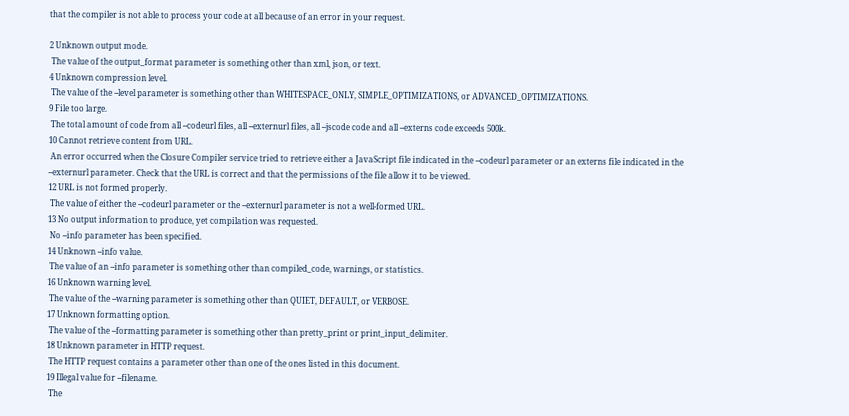that the compiler is not able to process your code at all because of an error in your request.

2 Unknown output mode.
 The value of the output_format parameter is something other than xml, json, or text.
4 Unknown compression level.
 The value of the --level parameter is something other than WHITESPACE_ONLY, SIMPLE_OPTIMIZATIONS, or ADVANCED_OPTIMIZATIONS.
9 File too large.
 The total amount of code from all --codeurl files, all --externurl files, all --jscode code and all --externs code exceeds 500k.
10 Cannot retrieve content from URL.
 An error occurred when the Closure Compiler service tried to retrieve either a JavaScript file indicated in the --codeurl parameter or an externs file indicated in the --externurl parameter. Check that the URL is correct and that the permissions of the file allow it to be viewed.
12 URL is not formed properly.
 The value of either the --codeurl parameter or the --externurl parameter is not a well-formed URL.
13 No output information to produce, yet compilation was requested.
 No --info parameter has been specified.
14 Unknown --info value.
 The value of an --info parameter is something other than compiled_code, warnings, or statistics.
16 Unknown warning level.
 The value of the --warning parameter is something other than QUIET, DEFAULT, or VERBOSE.
17 Unknown formatting option.
 The value of the --formatting parameter is something other than pretty_print or print_input_delimiter.
18 Unknown parameter in HTTP request.
 The HTTP request contains a parameter other than one of the ones listed in this document.
19 Illegal value for --filename.
 The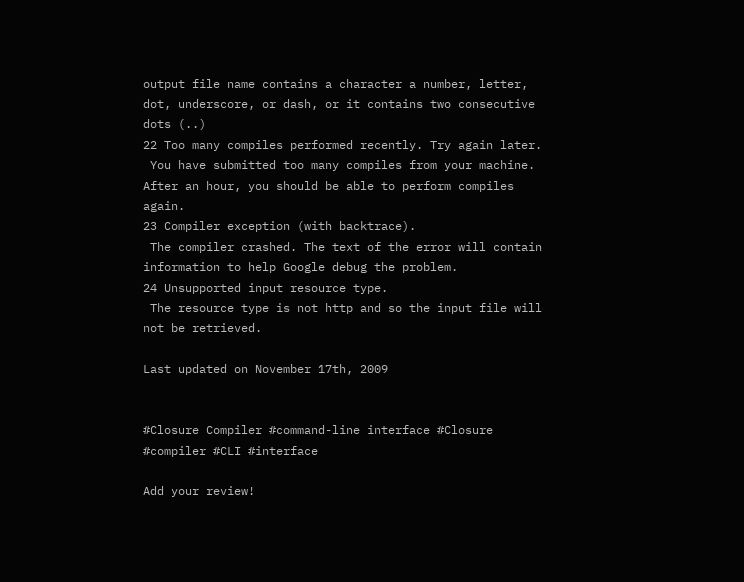output file name contains a character a number, letter, dot, underscore, or dash, or it contains two consecutive dots (..)
22 Too many compiles performed recently. Try again later.
 You have submitted too many compiles from your machine. After an hour, you should be able to perform compiles again.
23 Compiler exception (with backtrace).
 The compiler crashed. The text of the error will contain information to help Google debug the problem.
24 Unsupported input resource type.
 The resource type is not http and so the input file will not be retrieved.

Last updated on November 17th, 2009


#Closure Compiler #command-line interface #Closure #compiler #CLI #interface

Add your review!